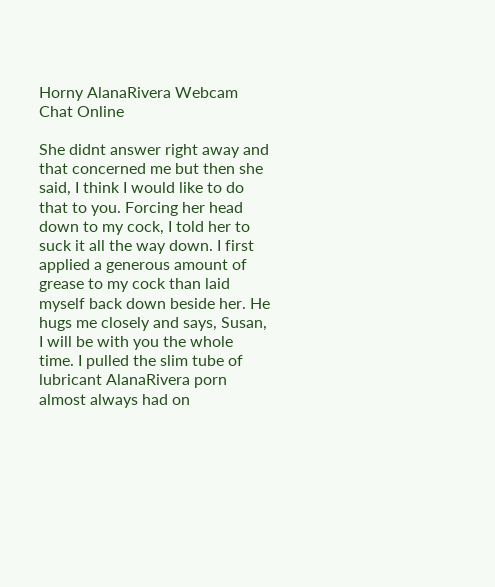Horny AlanaRivera Webcam Chat Online

She didnt answer right away and that concerned me but then she said, I think I would like to do that to you. Forcing her head down to my cock, I told her to suck it all the way down. I first applied a generous amount of grease to my cock than laid myself back down beside her. He hugs me closely and says, Susan, I will be with you the whole time. I pulled the slim tube of lubricant AlanaRivera porn almost always had on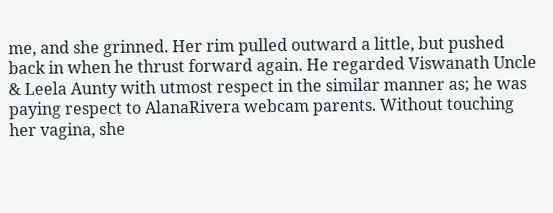me, and she grinned. Her rim pulled outward a little, but pushed back in when he thrust forward again. He regarded Viswanath Uncle & Leela Aunty with utmost respect in the similar manner as; he was paying respect to AlanaRivera webcam parents. Without touching her vagina, she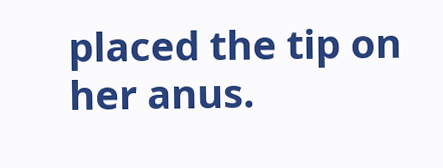placed the tip on her anus.